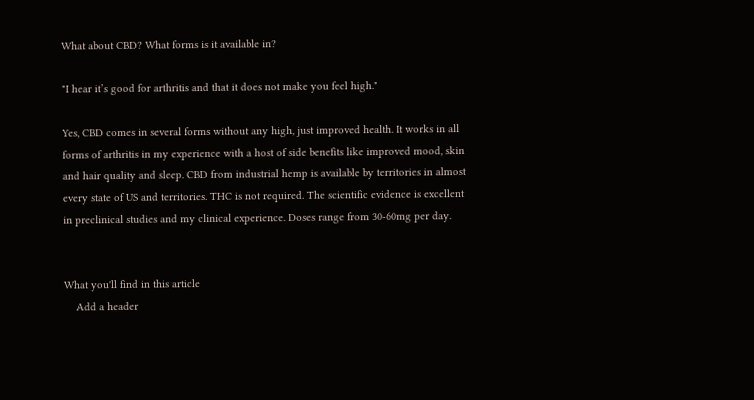What about CBD? What forms is it available in?

"I hear it’s good for arthritis and that it does not make you feel high."

Yes, CBD comes in several forms without any high, just improved health. It works in all forms of arthritis in my experience with a host of side benefits like improved mood, skin and hair quality and sleep. CBD from industrial hemp is available by territories in almost every state of US and territories. THC is not required. The scientific evidence is excellent in preclinical studies and my clinical experience. Doses range from 30-60mg per day.


What you'll find in this article
    Add a header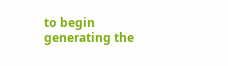to begin generating the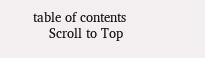table of contents
    Scroll to Top